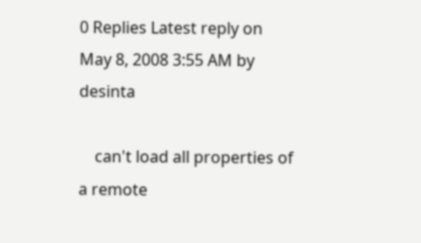0 Replies Latest reply on May 8, 2008 3:55 AM by desinta

    can't load all properties of a remote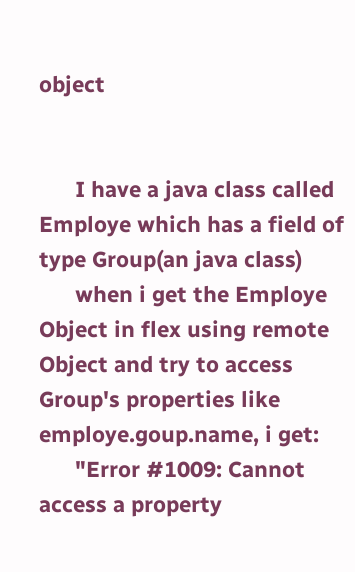object


      I have a java class called Employe which has a field of type Group(an java class)
      when i get the Employe Object in flex using remote Object and try to access Group's properties like employe.goup.name, i get:
      "Error #1009: Cannot access a property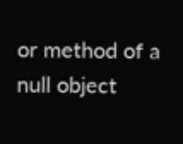or method of a null object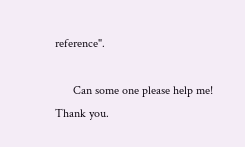reference".

      Can some one please help me! Thank you.